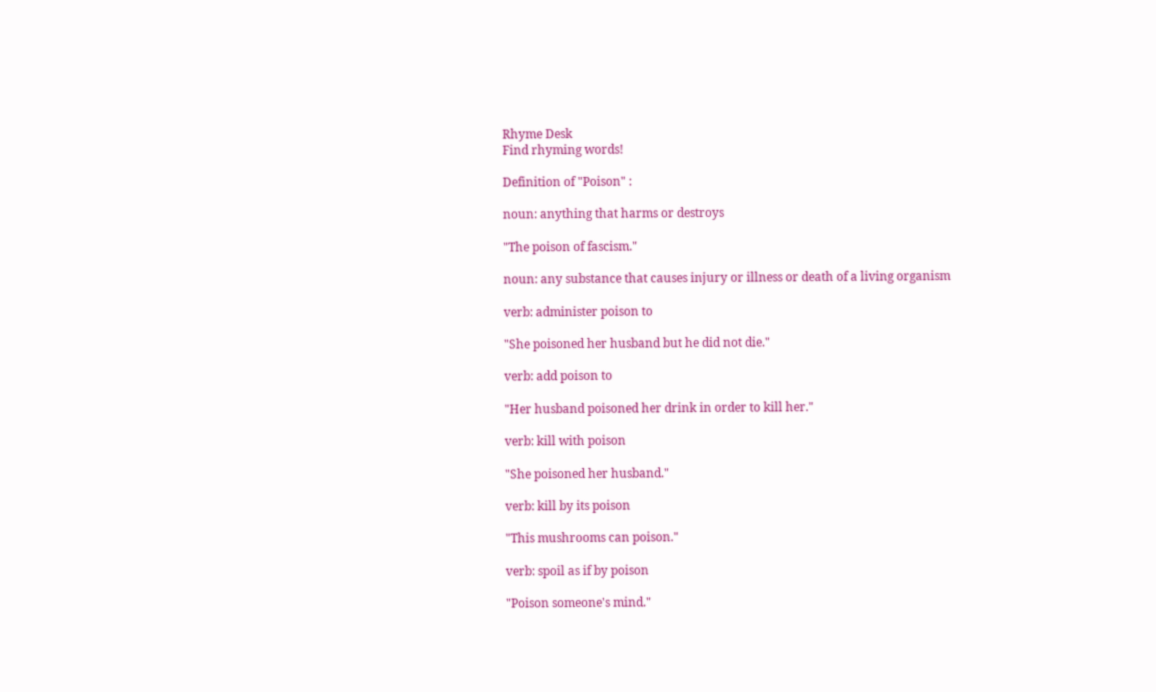Rhyme Desk
Find rhyming words!

Definition of "Poison" :

noun: anything that harms or destroys

"The poison of fascism."

noun: any substance that causes injury or illness or death of a living organism

verb: administer poison to

"She poisoned her husband but he did not die."

verb: add poison to

"Her husband poisoned her drink in order to kill her."

verb: kill with poison

"She poisoned her husband."

verb: kill by its poison

"This mushrooms can poison."

verb: spoil as if by poison

"Poison someone's mind."